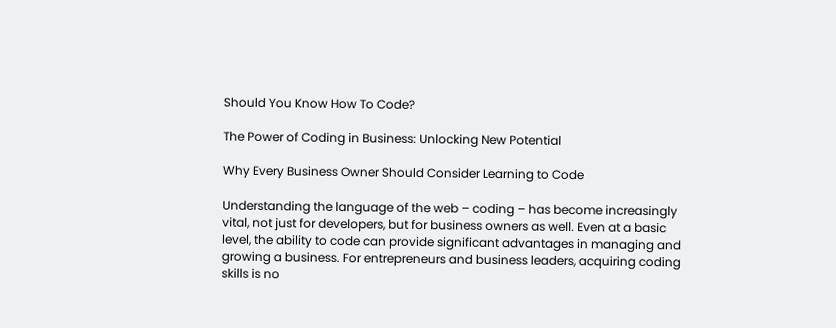Should You Know How To Code?

The Power of Coding in Business: Unlocking New Potential

Why Every Business Owner Should Consider Learning to Code

Understanding the language of the web – coding – has become increasingly vital, not just for developers, but for business owners as well. Even at a basic level, the ability to code can provide significant advantages in managing and growing a business. For entrepreneurs and business leaders, acquiring coding skills is no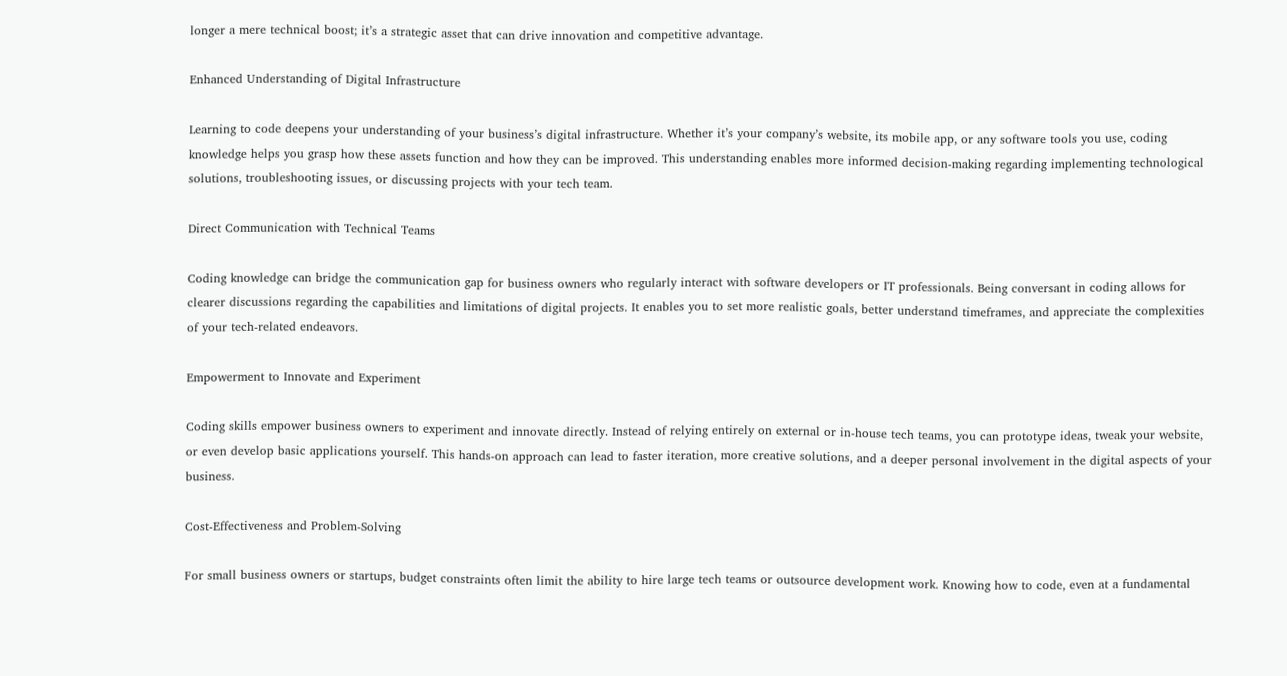longer a mere technical boost; it’s a strategic asset that can drive innovation and competitive advantage.

Enhanced Understanding of Digital Infrastructure

Learning to code deepens your understanding of your business’s digital infrastructure. Whether it’s your company’s website, its mobile app, or any software tools you use, coding knowledge helps you grasp how these assets function and how they can be improved. This understanding enables more informed decision-making regarding implementing technological solutions, troubleshooting issues, or discussing projects with your tech team.

Direct Communication with Technical Teams

Coding knowledge can bridge the communication gap for business owners who regularly interact with software developers or IT professionals. Being conversant in coding allows for clearer discussions regarding the capabilities and limitations of digital projects. It enables you to set more realistic goals, better understand timeframes, and appreciate the complexities of your tech-related endeavors.

Empowerment to Innovate and Experiment

Coding skills empower business owners to experiment and innovate directly. Instead of relying entirely on external or in-house tech teams, you can prototype ideas, tweak your website, or even develop basic applications yourself. This hands-on approach can lead to faster iteration, more creative solutions, and a deeper personal involvement in the digital aspects of your business.

Cost-Effectiveness and Problem-Solving

For small business owners or startups, budget constraints often limit the ability to hire large tech teams or outsource development work. Knowing how to code, even at a fundamental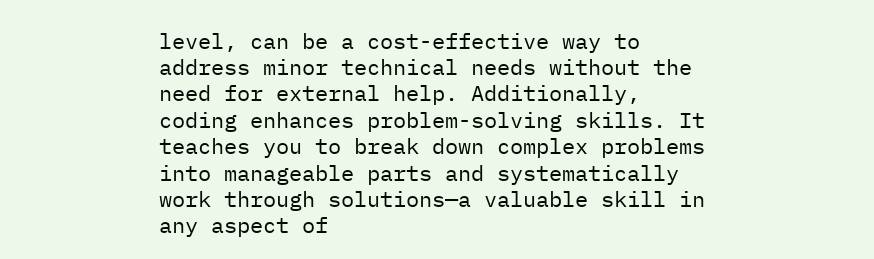level, can be a cost-effective way to address minor technical needs without the need for external help. Additionally, coding enhances problem-solving skills. It teaches you to break down complex problems into manageable parts and systematically work through solutions—a valuable skill in any aspect of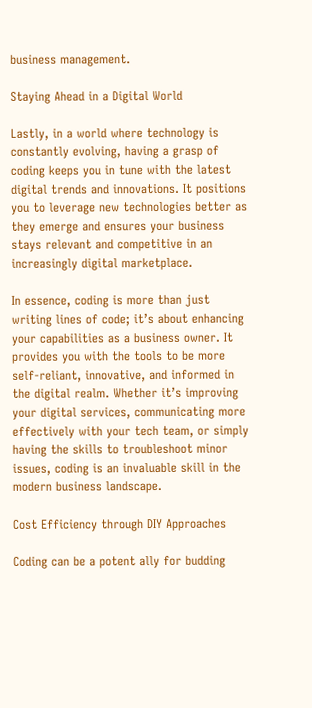business management.

Staying Ahead in a Digital World

Lastly, in a world where technology is constantly evolving, having a grasp of coding keeps you in tune with the latest digital trends and innovations. It positions you to leverage new technologies better as they emerge and ensures your business stays relevant and competitive in an increasingly digital marketplace.

In essence, coding is more than just writing lines of code; it’s about enhancing your capabilities as a business owner. It provides you with the tools to be more self-reliant, innovative, and informed in the digital realm. Whether it’s improving your digital services, communicating more effectively with your tech team, or simply having the skills to troubleshoot minor issues, coding is an invaluable skill in the modern business landscape.

Cost Efficiency through DIY Approaches

Coding can be a potent ally for budding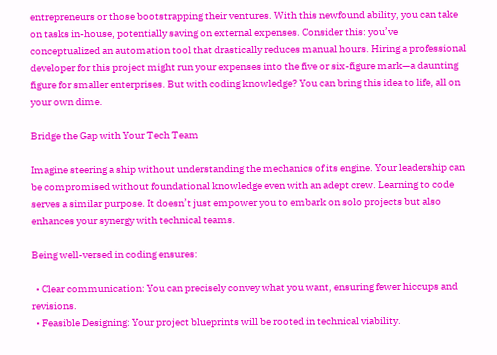entrepreneurs or those bootstrapping their ventures. With this newfound ability, you can take on tasks in-house, potentially saving on external expenses. Consider this: you’ve conceptualized an automation tool that drastically reduces manual hours. Hiring a professional developer for this project might run your expenses into the five or six-figure mark—a daunting figure for smaller enterprises. But with coding knowledge? You can bring this idea to life, all on your own dime.

Bridge the Gap with Your Tech Team

Imagine steering a ship without understanding the mechanics of its engine. Your leadership can be compromised without foundational knowledge even with an adept crew. Learning to code serves a similar purpose. It doesn’t just empower you to embark on solo projects but also enhances your synergy with technical teams.

Being well-versed in coding ensures:

  • Clear communication: You can precisely convey what you want, ensuring fewer hiccups and revisions.
  • Feasible Designing: Your project blueprints will be rooted in technical viability.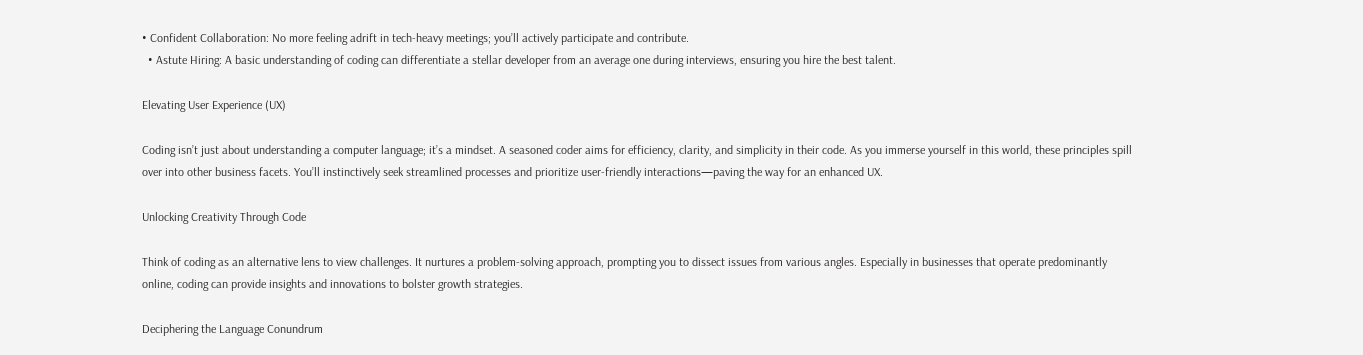• Confident Collaboration: No more feeling adrift in tech-heavy meetings; you’ll actively participate and contribute.
  • Astute Hiring: A basic understanding of coding can differentiate a stellar developer from an average one during interviews, ensuring you hire the best talent.

Elevating User Experience (UX)

Coding isn’t just about understanding a computer language; it’s a mindset. A seasoned coder aims for efficiency, clarity, and simplicity in their code. As you immerse yourself in this world, these principles spill over into other business facets. You’ll instinctively seek streamlined processes and prioritize user-friendly interactions—paving the way for an enhanced UX.

Unlocking Creativity Through Code

Think of coding as an alternative lens to view challenges. It nurtures a problem-solving approach, prompting you to dissect issues from various angles. Especially in businesses that operate predominantly online, coding can provide insights and innovations to bolster growth strategies.

Deciphering the Language Conundrum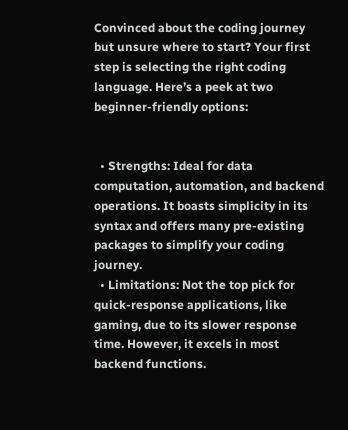Convinced about the coding journey but unsure where to start? Your first step is selecting the right coding language. Here’s a peek at two beginner-friendly options:


  • Strengths: Ideal for data computation, automation, and backend operations. It boasts simplicity in its syntax and offers many pre-existing packages to simplify your coding journey.
  • Limitations: Not the top pick for quick-response applications, like gaming, due to its slower response time. However, it excels in most backend functions.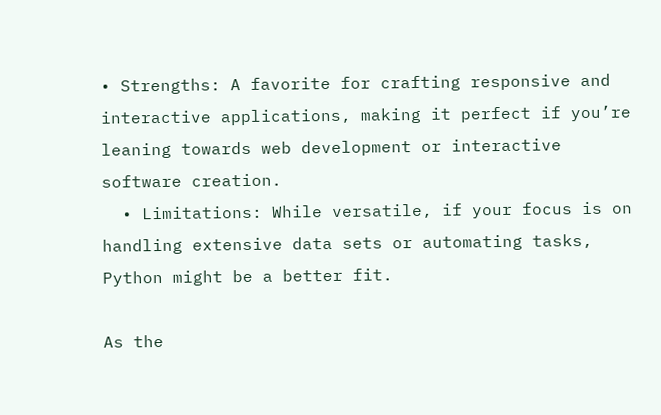• Strengths: A favorite for crafting responsive and interactive applications, making it perfect if you’re leaning towards web development or interactive software creation.
  • Limitations: While versatile, if your focus is on handling extensive data sets or automating tasks, Python might be a better fit.

As the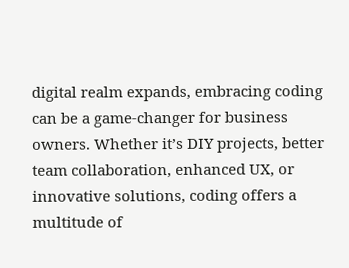digital realm expands, embracing coding can be a game-changer for business owners. Whether it’s DIY projects, better team collaboration, enhanced UX, or innovative solutions, coding offers a multitude of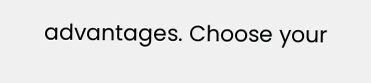advantages. Choose your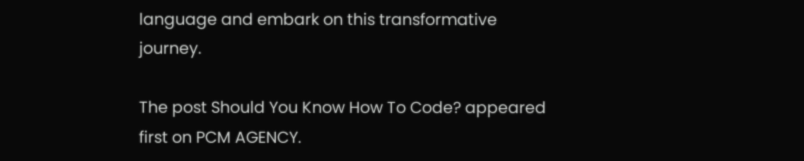language and embark on this transformative journey.

The post Should You Know How To Code? appeared first on PCM AGENCY.